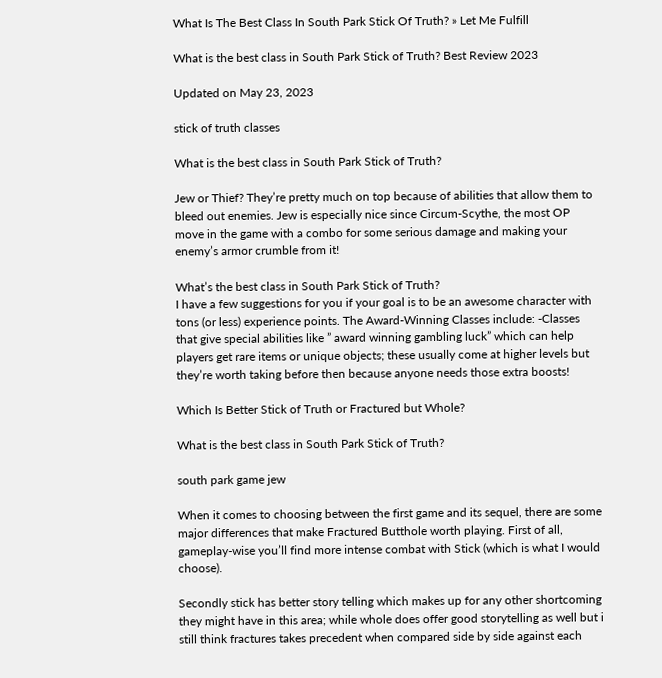What Is The Best Class In South Park Stick Of Truth? » Let Me Fulfill

What is the best class in South Park Stick of Truth? Best Review 2023

Updated on May 23, 2023

stick of truth classes

What is the best class in South Park Stick of Truth?

Jew or Thief? They’re pretty much on top because of abilities that allow them to bleed out enemies. Jew is especially nice since Circum-Scythe, the most OP move in the game with a combo for some serious damage and making your enemy’s armor crumble from it!

What’s the best class in South Park Stick of Truth?
I have a few suggestions for you if your goal is to be an awesome character with tons (or less) experience points. The Award-Winning Classes include: -Classes that give special abilities like ” award winning gambling luck” which can help players get rare items or unique objects; these usually come at higher levels but they’re worth taking before then because anyone needs those extra boosts!

Which Is Better Stick of Truth or Fractured but Whole?

What is the best class in South Park Stick of Truth?

south park game jew

When it comes to choosing between the first game and its sequel, there are some major differences that make Fractured Butthole worth playing. First of all, gameplay-wise you’ll find more intense combat with Stick (which is what I would choose).

Secondly stick has better story telling which makes up for any other shortcoming they might have in this area; while whole does offer good storytelling as well but i still think fractures takes precedent when compared side by side against each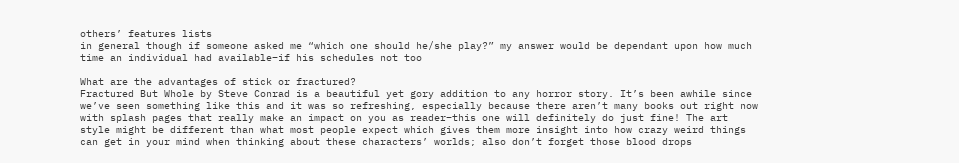others’ features lists
in general though if someone asked me “which one should he/she play?” my answer would be dependant upon how much time an individual had available–if his schedules not too

What are the advantages of stick or fractured?
Fractured But Whole by Steve Conrad is a beautiful yet gory addition to any horror story. It’s been awhile since we’ve seen something like this and it was so refreshing, especially because there aren’t many books out right now with splash pages that really make an impact on you as reader–this one will definitely do just fine! The art style might be different than what most people expect which gives them more insight into how crazy weird things can get in your mind when thinking about these characters’ worlds; also don’t forget those blood drops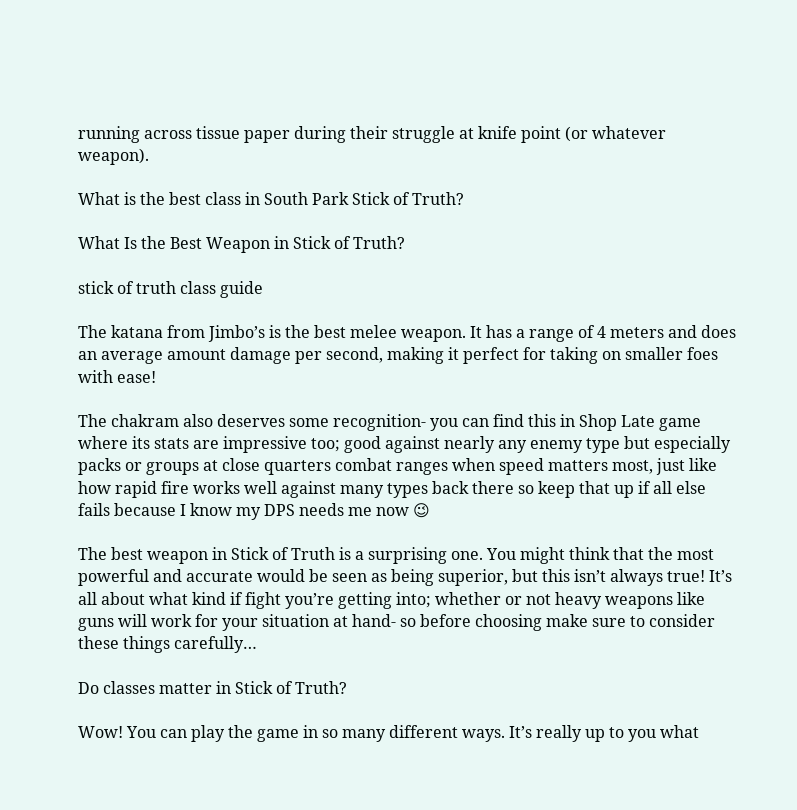running across tissue paper during their struggle at knife point (or whatever weapon).

What is the best class in South Park Stick of Truth?

What Is the Best Weapon in Stick of Truth?

stick of truth class guide

The katana from Jimbo’s is the best melee weapon. It has a range of 4 meters and does an average amount damage per second, making it perfect for taking on smaller foes with ease!

The chakram also deserves some recognition- you can find this in Shop Late game where its stats are impressive too; good against nearly any enemy type but especially packs or groups at close quarters combat ranges when speed matters most, just like how rapid fire works well against many types back there so keep that up if all else fails because I know my DPS needs me now 😉

The best weapon in Stick of Truth is a surprising one. You might think that the most powerful and accurate would be seen as being superior, but this isn’t always true! It’s all about what kind if fight you’re getting into; whether or not heavy weapons like guns will work for your situation at hand- so before choosing make sure to consider these things carefully…

Do classes matter in Stick of Truth?

Wow! You can play the game in so many different ways. It’s really up to you what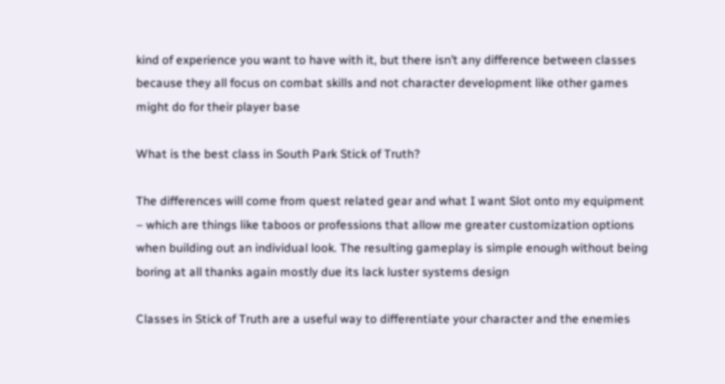kind of experience you want to have with it, but there isn’t any difference between classes because they all focus on combat skills and not character development like other games might do for their player base

What is the best class in South Park Stick of Truth?

The differences will come from quest related gear and what I want Slot onto my equipment – which are things like taboos or professions that allow me greater customization options when building out an individual look. The resulting gameplay is simple enough without being boring at all thanks again mostly due its lack luster systems design

Classes in Stick of Truth are a useful way to differentiate your character and the enemies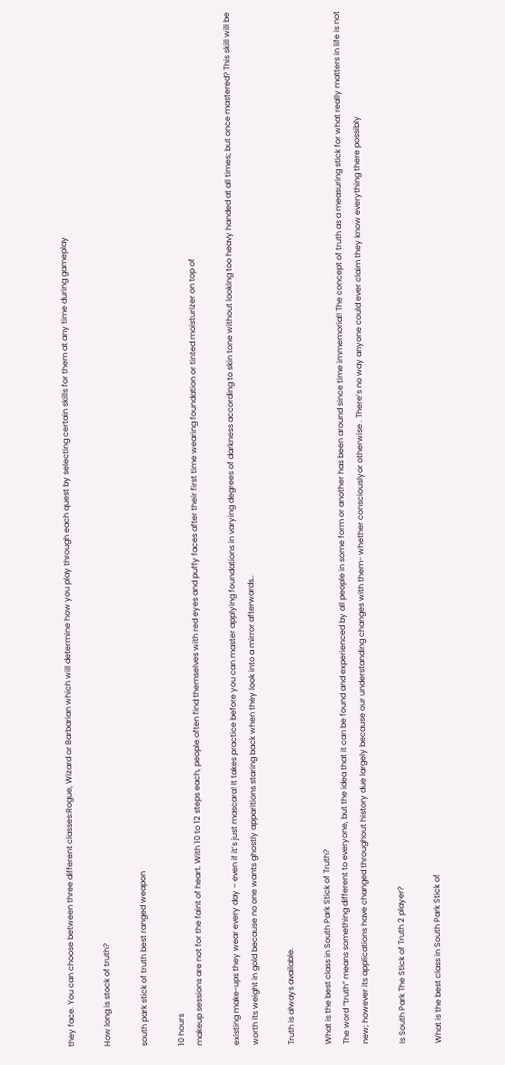they face. You can choose between three different classes:Rogue, Wizard or Barbarian which will determine how you play through each quest by selecting certain skills for them at any time during gameplay

How long is stock of truth?

south park stick of truth best ranged weapon

10 hours
makeup sessions are not for the faint of heart. With 10 to 12 steps each, people often find themselves with red eyes and puffy faces after their first time wearing foundation or tinted moisturizer on top of

existing make-ups they wear every day – even if it’s just mascara! It takes practice before you can master applying foundations in varying degrees of darkness according to skin tone without looking too heavy handed at all times; but once mastered? This skill will be worth its weight in gold because no one wants ghostly apparitions staring back when they look into a mirror afterwards..

Truth is always available.

What is the best class in South Park Stick of Truth?
The word “truth” means something different to everyone, but the idea that it can be found and experienced by all people in some form or another has been around since time immemorial! The concept of truth as a measuring stick for what really matters in life is not new; however its applications have changed throughout history due largely because our understanding changes with them- whether consciouslyor otherwise . There’s no way anyone could ever claim they know everything there possibly

Is South Park The Stick of Truth 2 player?

What is the best class in South Park Stick of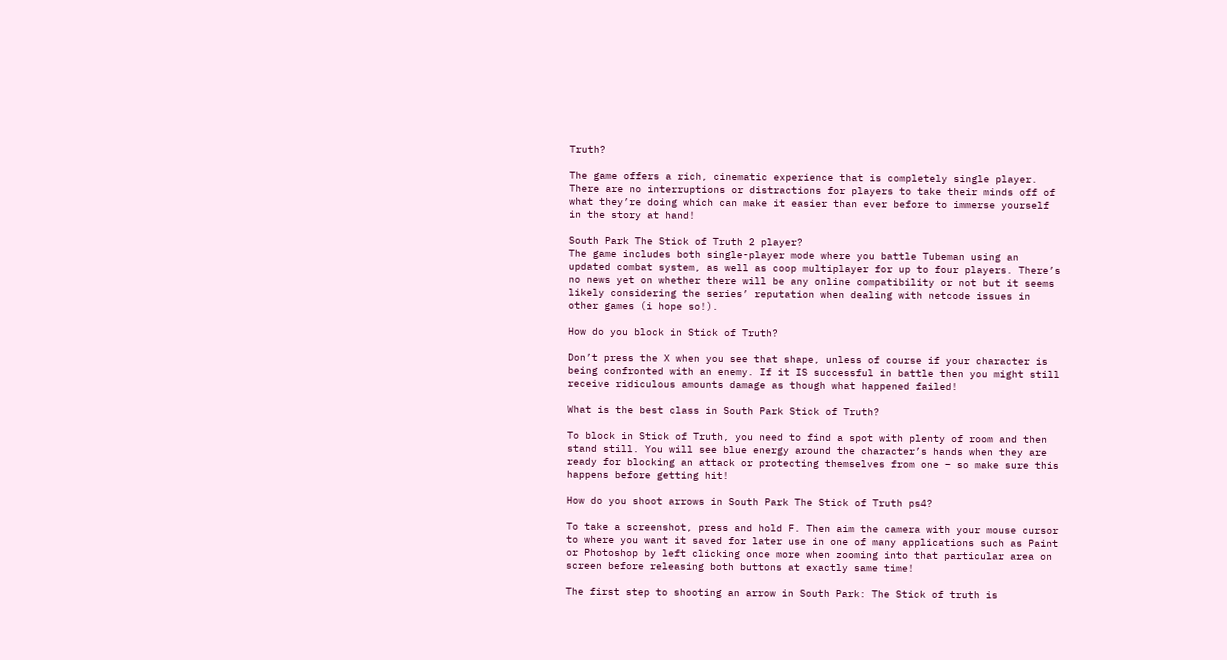Truth?

The game offers a rich, cinematic experience that is completely single player. There are no interruptions or distractions for players to take their minds off of what they’re doing which can make it easier than ever before to immerse yourself in the story at hand!

South Park The Stick of Truth 2 player?
The game includes both single-player mode where you battle Tubeman using an updated combat system, as well as coop multiplayer for up to four players. There’s no news yet on whether there will be any online compatibility or not but it seems likely considering the series’ reputation when dealing with netcode issues in other games (i hope so!).

How do you block in Stick of Truth?

Don’t press the X when you see that shape, unless of course if your character is being confronted with an enemy. If it IS successful in battle then you might still receive ridiculous amounts damage as though what happened failed!

What is the best class in South Park Stick of Truth?

To block in Stick of Truth, you need to find a spot with plenty of room and then stand still. You will see blue energy around the character’s hands when they are ready for blocking an attack or protecting themselves from one – so make sure this happens before getting hit!

How do you shoot arrows in South Park The Stick of Truth ps4?

To take a screenshot, press and hold F. Then aim the camera with your mouse cursor to where you want it saved for later use in one of many applications such as Paint or Photoshop by left clicking once more when zooming into that particular area on screen before releasing both buttons at exactly same time!

The first step to shooting an arrow in South Park: The Stick of truth is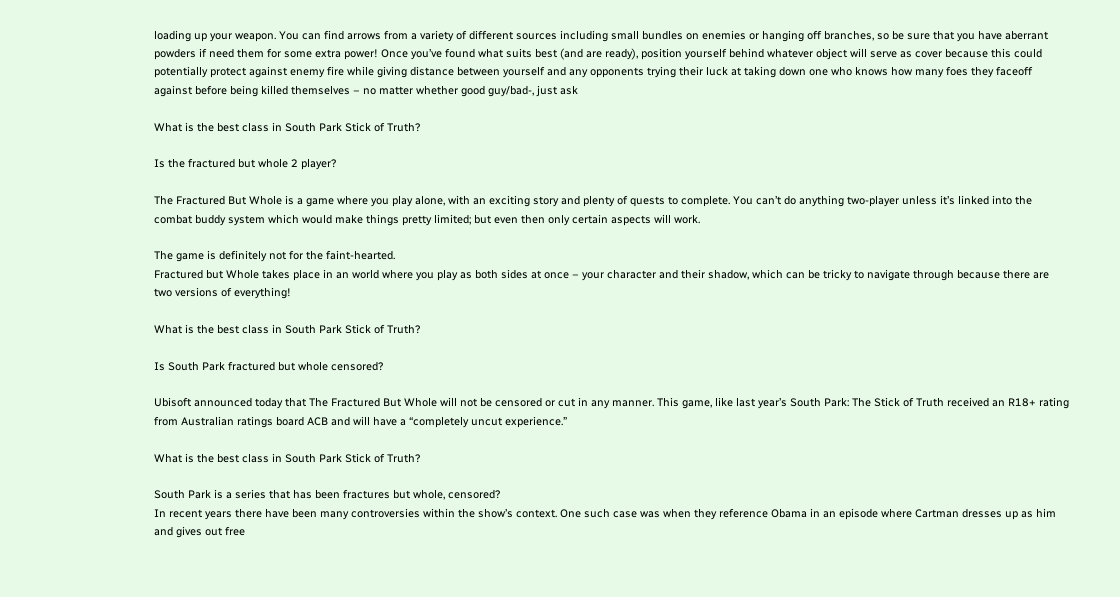loading up your weapon. You can find arrows from a variety of different sources including small bundles on enemies or hanging off branches, so be sure that you have aberrant powders if need them for some extra power! Once you’ve found what suits best (and are ready), position yourself behind whatever object will serve as cover because this could potentially protect against enemy fire while giving distance between yourself and any opponents trying their luck at taking down one who knows how many foes they faceoff against before being killed themselves – no matter whether good guy/bad-, just ask

What is the best class in South Park Stick of Truth?

Is the fractured but whole 2 player?

The Fractured But Whole is a game where you play alone, with an exciting story and plenty of quests to complete. You can’t do anything two-player unless it’s linked into the combat buddy system which would make things pretty limited; but even then only certain aspects will work.

The game is definitely not for the faint-hearted.
Fractured but Whole takes place in an world where you play as both sides at once – your character and their shadow, which can be tricky to navigate through because there are two versions of everything!

What is the best class in South Park Stick of Truth?

Is South Park fractured but whole censored?

Ubisoft announced today that The Fractured But Whole will not be censored or cut in any manner. This game, like last year’s South Park: The Stick of Truth received an R18+ rating from Australian ratings board ACB and will have a “completely uncut experience.”

What is the best class in South Park Stick of Truth?

South Park is a series that has been fractures but whole, censored?
In recent years there have been many controversies within the show’s context. One such case was when they reference Obama in an episode where Cartman dresses up as him and gives out free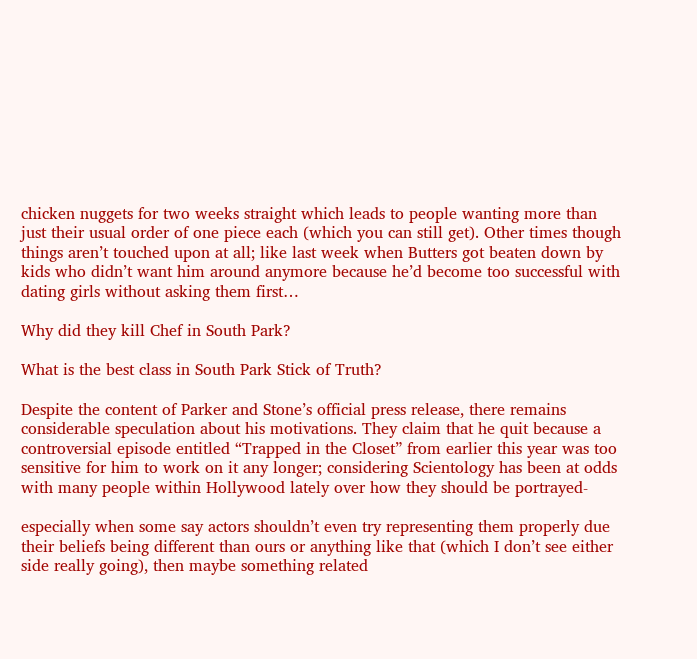chicken nuggets for two weeks straight which leads to people wanting more than just their usual order of one piece each (which you can still get). Other times though things aren’t touched upon at all; like last week when Butters got beaten down by kids who didn’t want him around anymore because he’d become too successful with dating girls without asking them first…

Why did they kill Chef in South Park?

What is the best class in South Park Stick of Truth?

Despite the content of Parker and Stone’s official press release, there remains considerable speculation about his motivations. They claim that he quit because a controversial episode entitled “Trapped in the Closet” from earlier this year was too sensitive for him to work on it any longer; considering Scientology has been at odds with many people within Hollywood lately over how they should be portrayed-

especially when some say actors shouldn’t even try representing them properly due their beliefs being different than ours or anything like that (which I don’t see either side really going), then maybe something related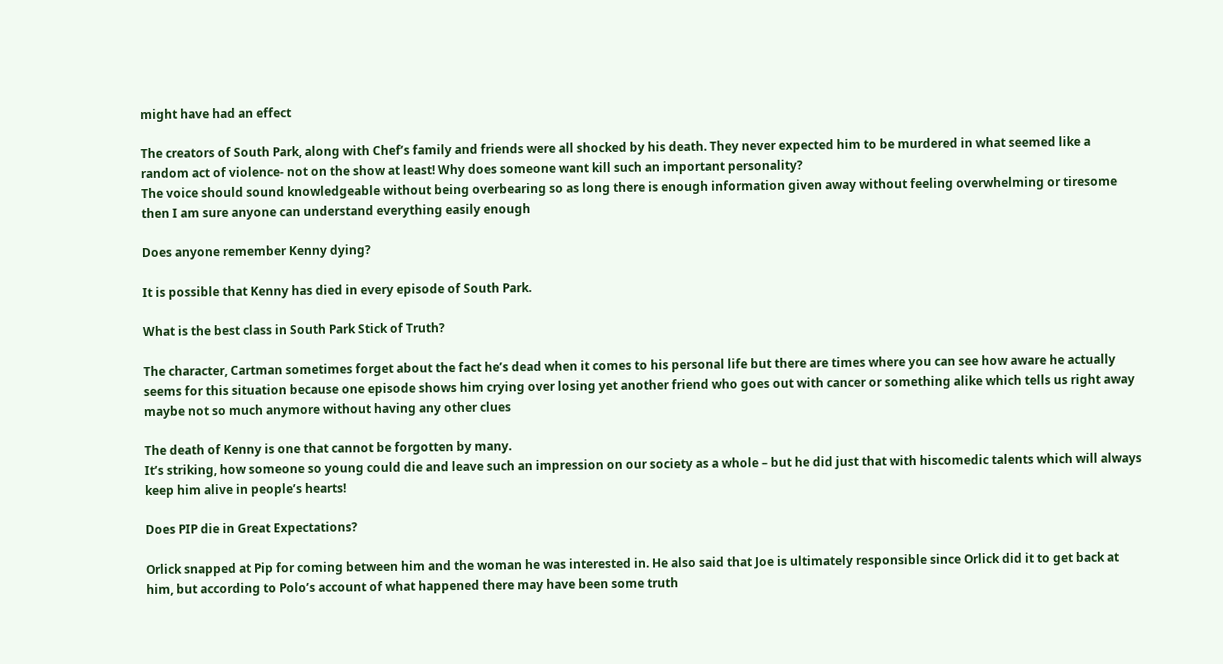might have had an effect

The creators of South Park, along with Chef’s family and friends were all shocked by his death. They never expected him to be murdered in what seemed like a random act of violence- not on the show at least! Why does someone want kill such an important personality?
The voice should sound knowledgeable without being overbearing so as long there is enough information given away without feeling overwhelming or tiresome then I am sure anyone can understand everything easily enough

Does anyone remember Kenny dying?

It is possible that Kenny has died in every episode of South Park.

What is the best class in South Park Stick of Truth?

The character, Cartman sometimes forget about the fact he’s dead when it comes to his personal life but there are times where you can see how aware he actually seems for this situation because one episode shows him crying over losing yet another friend who goes out with cancer or something alike which tells us right away maybe not so much anymore without having any other clues

The death of Kenny is one that cannot be forgotten by many.
It’s striking, how someone so young could die and leave such an impression on our society as a whole – but he did just that with hiscomedic talents which will always keep him alive in people’s hearts!

Does PIP die in Great Expectations?

Orlick snapped at Pip for coming between him and the woman he was interested in. He also said that Joe is ultimately responsible since Orlick did it to get back at him, but according to Polo’s account of what happened there may have been some truth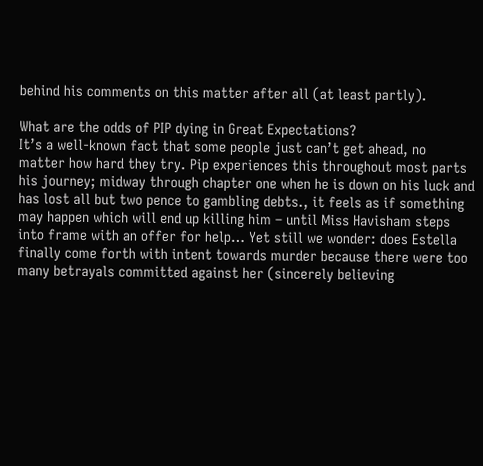behind his comments on this matter after all (at least partly).

What are the odds of PIP dying in Great Expectations?
It’s a well-known fact that some people just can’t get ahead, no matter how hard they try. Pip experiences this throughout most parts his journey; midway through chapter one when he is down on his luck and has lost all but two pence to gambling debts., it feels as if something may happen which will end up killing him – until Miss Havisham steps into frame with an offer for help… Yet still we wonder: does Estella finally come forth with intent towards murder because there were too many betrayals committed against her (sincerely believing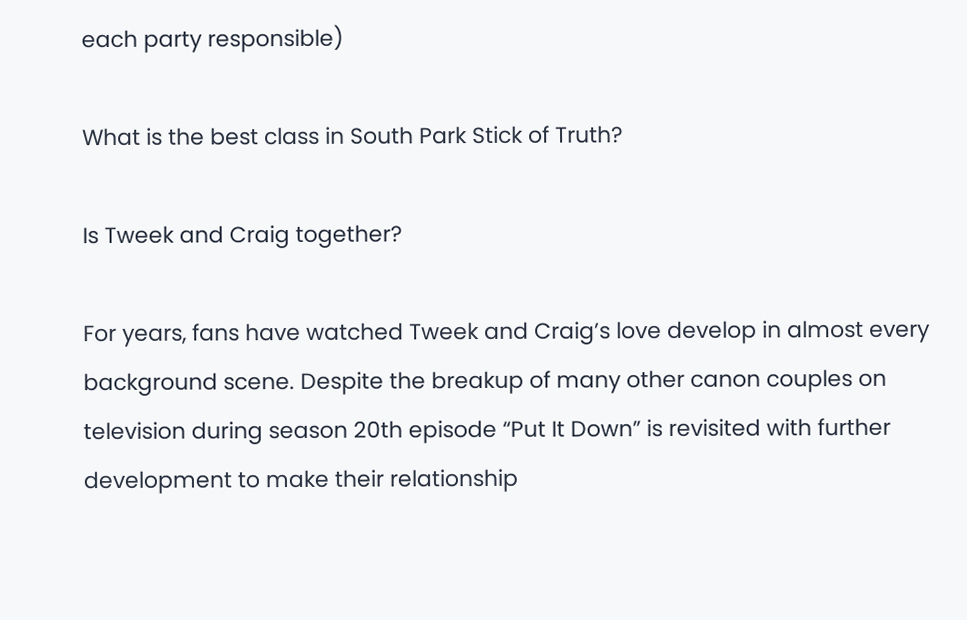each party responsible)

What is the best class in South Park Stick of Truth?

Is Tweek and Craig together?

For years, fans have watched Tweek and Craig’s love develop in almost every background scene. Despite the breakup of many other canon couples on television during season 20th episode “Put It Down” is revisited with further development to make their relationship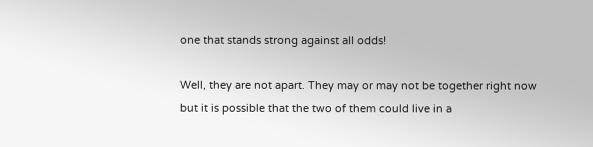one that stands strong against all odds!

Well, they are not apart. They may or may not be together right now but it is possible that the two of them could live in a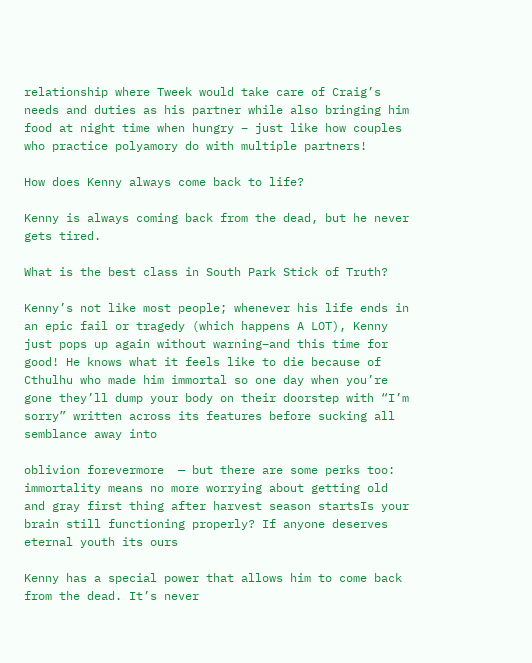relationship where Tweek would take care of Craig’s needs and duties as his partner while also bringing him food at night time when hungry – just like how couples who practice polyamory do with multiple partners!

How does Kenny always come back to life?

Kenny is always coming back from the dead, but he never gets tired.

What is the best class in South Park Stick of Truth?

Kenny’s not like most people; whenever his life ends in an epic fail or tragedy (which happens A LOT), Kenny just pops up again without warning–and this time for good! He knows what it feels like to die because of Cthulhu who made him immortal so one day when you’re gone they’ll dump your body on their doorstep with “I’m sorry” written across its features before sucking all semblance away into

oblivion forevermore  — but there are some perks too: immortality means no more worrying about getting old and gray first thing after harvest season startsIs your brain still functioning properly? If anyone deserves eternal youth its ours

Kenny has a special power that allows him to come back from the dead. It’s never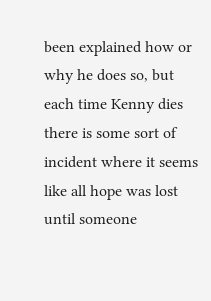been explained how or why he does so, but each time Kenny dies there is some sort of incident where it seems like all hope was lost until someone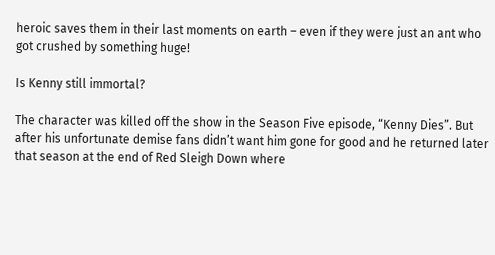heroic saves them in their last moments on earth – even if they were just an ant who got crushed by something huge!

Is Kenny still immortal?

The character was killed off the show in the Season Five episode, “Kenny Dies”. But after his unfortunate demise fans didn’t want him gone for good and he returned later that season at the end of Red Sleigh Down where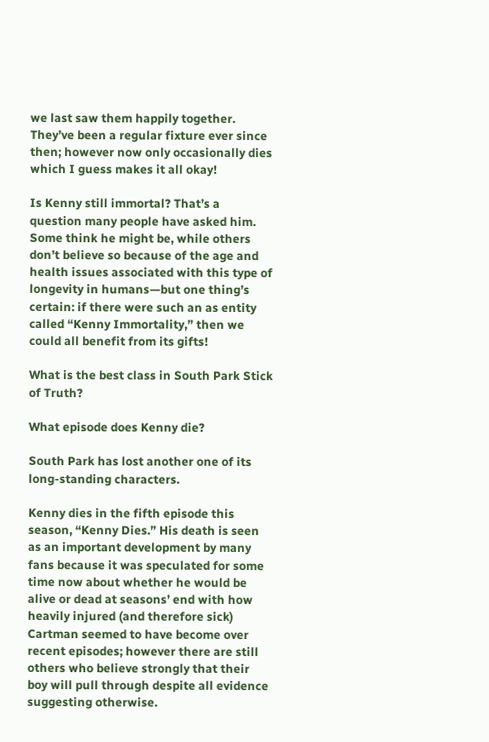we last saw them happily together. They’ve been a regular fixture ever since then; however now only occasionally dies which I guess makes it all okay!

Is Kenny still immortal? That’s a question many people have asked him. Some think he might be, while others don’t believe so because of the age and health issues associated with this type of longevity in humans—but one thing’s certain: if there were such an as entity called “Kenny Immortality,” then we could all benefit from its gifts!

What is the best class in South Park Stick of Truth?

What episode does Kenny die?

South Park has lost another one of its long-standing characters.

Kenny dies in the fifth episode this season, “Kenny Dies.” His death is seen as an important development by many fans because it was speculated for some time now about whether he would be alive or dead at seasons’ end with how heavily injured (and therefore sick) Cartman seemed to have become over recent episodes; however there are still others who believe strongly that their boy will pull through despite all evidence suggesting otherwise.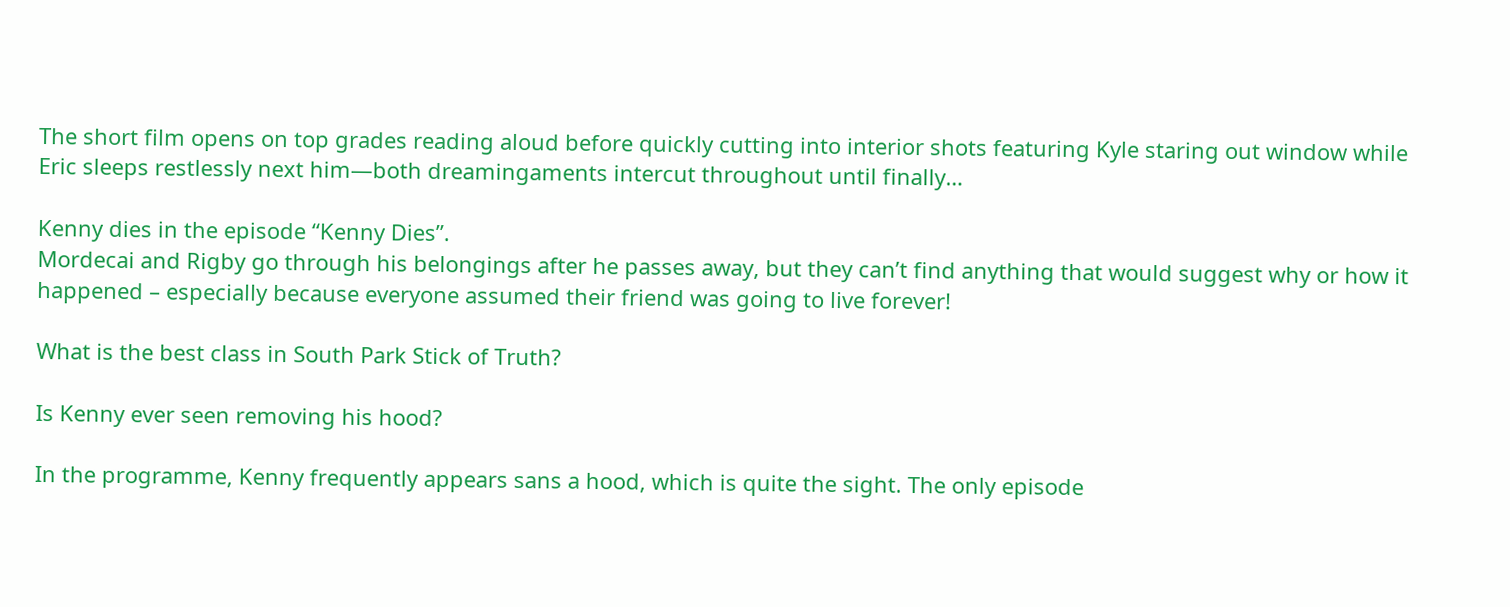The short film opens on top grades reading aloud before quickly cutting into interior shots featuring Kyle staring out window while Eric sleeps restlessly next him—both dreamingaments intercut throughout until finally…

Kenny dies in the episode “Kenny Dies”.
Mordecai and Rigby go through his belongings after he passes away, but they can’t find anything that would suggest why or how it happened – especially because everyone assumed their friend was going to live forever!

What is the best class in South Park Stick of Truth?

Is Kenny ever seen removing his hood?

In the programme, Kenny frequently appears sans a hood, which is quite the sight. The only episode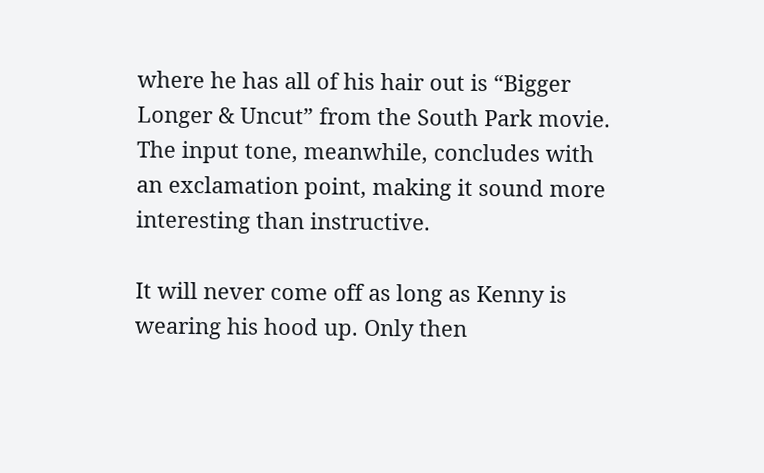where he has all of his hair out is “Bigger Longer & Uncut” from the South Park movie.
The input tone, meanwhile, concludes with an exclamation point, making it sound more interesting than instructive.

It will never come off as long as Kenny is wearing his hood up. Only then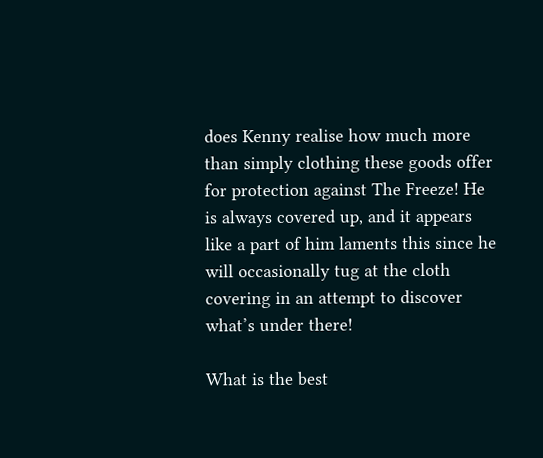does Kenny realise how much more than simply clothing these goods offer for protection against The Freeze! He is always covered up, and it appears like a part of him laments this since he will occasionally tug at the cloth covering in an attempt to discover what’s under there!

What is the best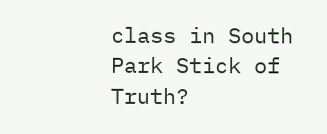class in South Park Stick of Truth?